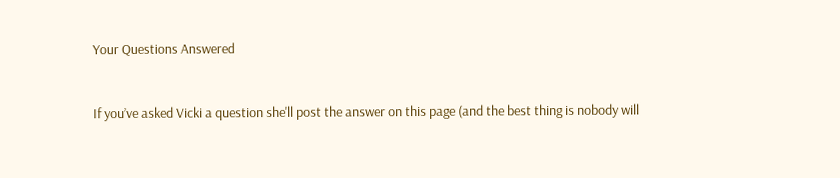Your Questions Answered


If you’ve asked Vicki a question she'll post the answer on this page (and the best thing is nobody will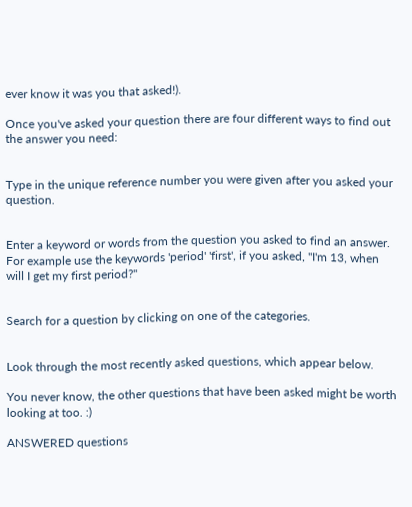ever know it was you that asked!).

Once you've asked your question there are four different ways to find out the answer you need:


Type in the unique reference number you were given after you asked your question.


Enter a keyword or words from the question you asked to find an answer. For example use the keywords 'period' 'first', if you asked, "I'm 13, when will I get my first period?"


Search for a question by clicking on one of the categories.


Look through the most recently asked questions, which appear below.

You never know, the other questions that have been asked might be worth looking at too. :)

ANSWERED questions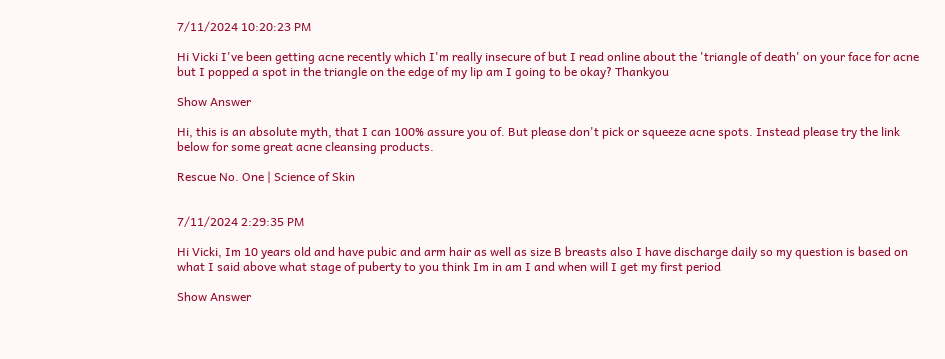7/11/2024 10:20:23 PM

Hi Vicki I've been getting acne recently which I'm really insecure of but I read online about the 'triangle of death' on your face for acne but I popped a spot in the triangle on the edge of my lip am I going to be okay? Thankyou

Show Answer

Hi, this is an absolute myth, that I can 100% assure you of. But please don't pick or squeeze acne spots. Instead please try the link below for some great acne cleansing products.

Rescue No. One | Science of Skin


7/11/2024 2:29:35 PM

Hi Vicki, Im 10 years old and have pubic and arm hair as well as size B breasts also I have discharge daily so my question is based on what I said above what stage of puberty to you think Im in am I and when will I get my first period

Show Answer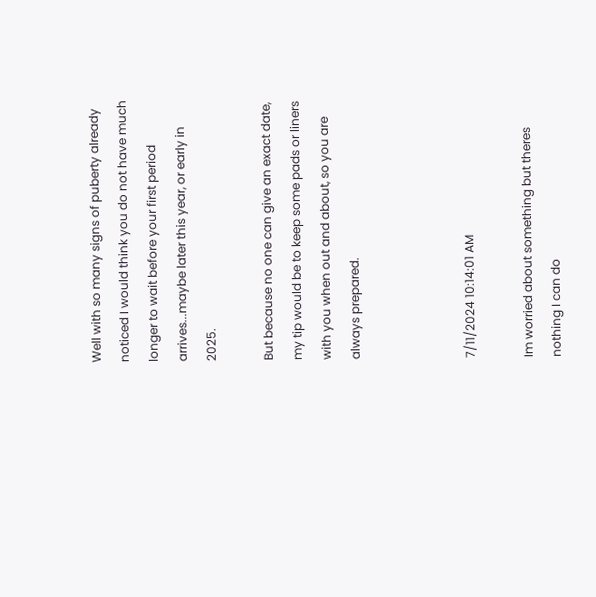Well with so many signs of puberty already noticed I would think you do not have much longer to wait before your first period arrives...maybe later this year, or early in 2025.

But because no one can give an exact date, my tip would be to keep some pads or liners with you when out and about, so you are always prepared.



7/11/2024 10:14:01 AM

Im worried about something but theres nothing I can do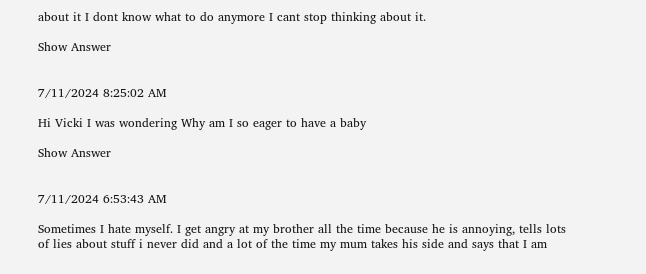about it I dont know what to do anymore I cant stop thinking about it.

Show Answer


7/11/2024 8:25:02 AM

Hi Vicki I was wondering Why am I so eager to have a baby

Show Answer


7/11/2024 6:53:43 AM

Sometimes I hate myself. I get angry at my brother all the time because he is annoying, tells lots of lies about stuff i never did and a lot of the time my mum takes his side and says that I am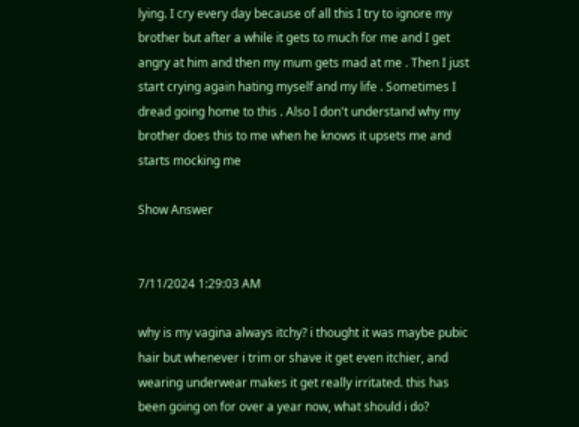lying. I cry every day because of all this I try to ignore my brother but after a while it gets to much for me and I get angry at him and then my mum gets mad at me . Then I just start crying again hating myself and my life . Sometimes I dread going home to this . Also I don't understand why my brother does this to me when he knows it upsets me and starts mocking me

Show Answer


7/11/2024 1:29:03 AM

why is my vagina always itchy? i thought it was maybe pubic hair but whenever i trim or shave it get even itchier, and wearing underwear makes it get really irritated. this has been going on for over a year now, what should i do?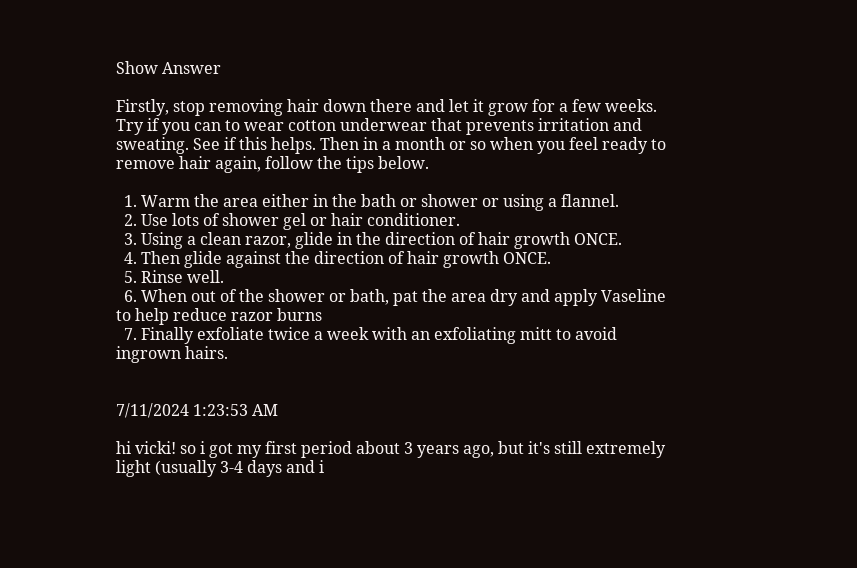Show Answer

Firstly, stop removing hair down there and let it grow for a few weeks. Try if you can to wear cotton underwear that prevents irritation and sweating. See if this helps. Then in a month or so when you feel ready to remove hair again, follow the tips below.

  1. Warm the area either in the bath or shower or using a flannel.
  2. Use lots of shower gel or hair conditioner.
  3. Using a clean razor, glide in the direction of hair growth ONCE.
  4. Then glide against the direction of hair growth ONCE.
  5. Rinse well.
  6. When out of the shower or bath, pat the area dry and apply Vaseline to help reduce razor burns
  7. Finally exfoliate twice a week with an exfoliating mitt to avoid ingrown hairs.


7/11/2024 1:23:53 AM

hi vicki! so i got my first period about 3 years ago, but it's still extremely light (usually 3-4 days and i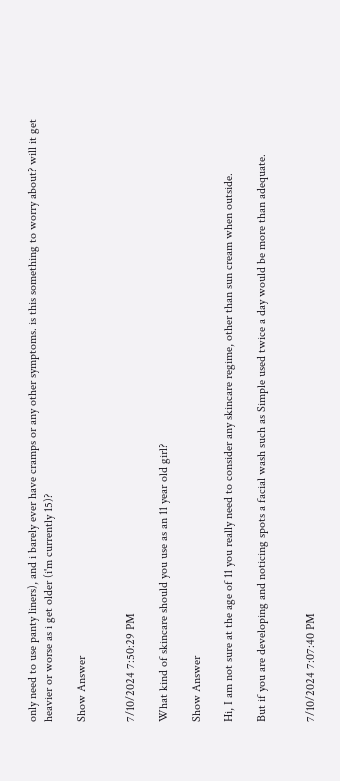only need to use panty liners), and i barely ever have cramps or any other symptoms. is this something to worry about? will it get heavier or worse as i get older (i'm currently 15)?

Show Answer


7/10/2024 7:50:29 PM

What kind of skincare should you use as an 11 year old girl?

Show Answer

Hi, I am not sure at the age of 11 you really need to consider any skincare regime, other than sun cream when outside.

But if you are developing and noticing spots a facial wash such as Simple used twice a day would be more than adequate.


7/10/2024 7:07:40 PM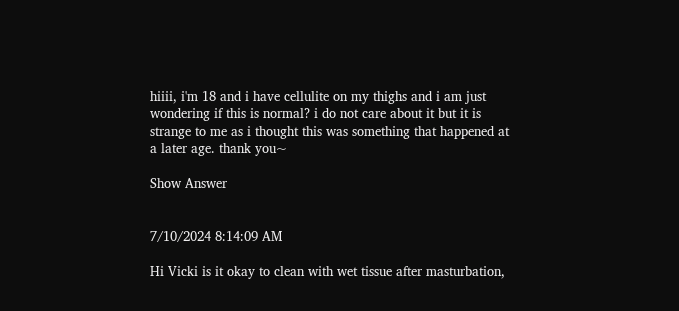hiiii, i'm 18 and i have cellulite on my thighs and i am just wondering if this is normal? i do not care about it but it is strange to me as i thought this was something that happened at a later age. thank you~

Show Answer


7/10/2024 8:14:09 AM

Hi Vicki is it okay to clean with wet tissue after masturbation,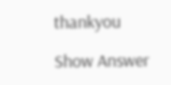thankyou

Show Answer